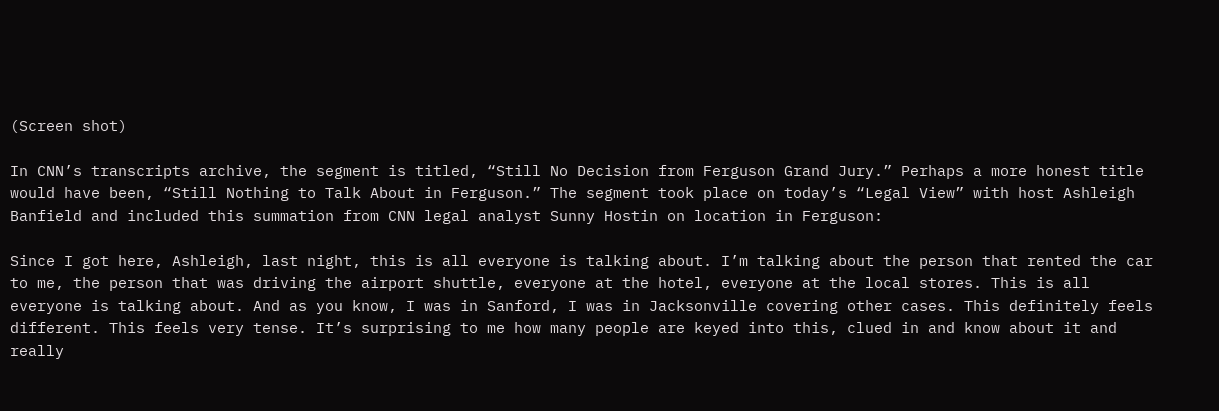(Screen shot)

In CNN’s transcripts archive, the segment is titled, “Still No Decision from Ferguson Grand Jury.” Perhaps a more honest title would have been, “Still Nothing to Talk About in Ferguson.” The segment took place on today’s “Legal View” with host Ashleigh Banfield and included this summation from CNN legal analyst Sunny Hostin on location in Ferguson:

Since I got here, Ashleigh, last night, this is all everyone is talking about. I’m talking about the person that rented the car to me, the person that was driving the airport shuttle, everyone at the hotel, everyone at the local stores. This is all everyone is talking about. And as you know, I was in Sanford, I was in Jacksonville covering other cases. This definitely feels different. This feels very tense. It’s surprising to me how many people are keyed into this, clued in and know about it and really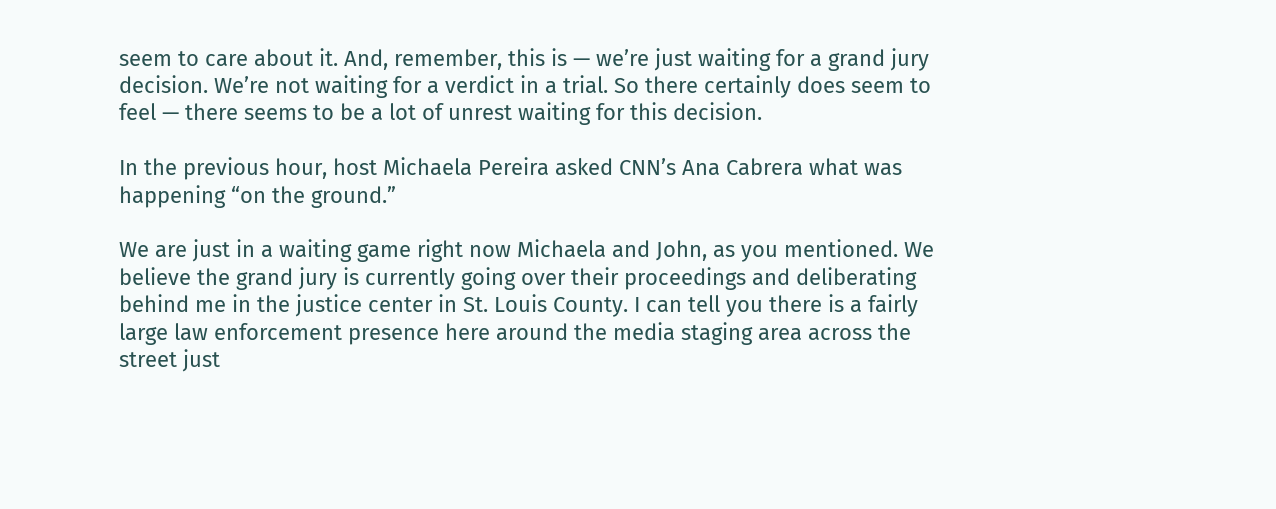seem to care about it. And, remember, this is — we’re just waiting for a grand jury decision. We’re not waiting for a verdict in a trial. So there certainly does seem to feel — there seems to be a lot of unrest waiting for this decision.

In the previous hour, host Michaela Pereira asked CNN’s Ana Cabrera what was happening “on the ground.”

We are just in a waiting game right now Michaela and John, as you mentioned. We believe the grand jury is currently going over their proceedings and deliberating behind me in the justice center in St. Louis County. I can tell you there is a fairly large law enforcement presence here around the media staging area across the street just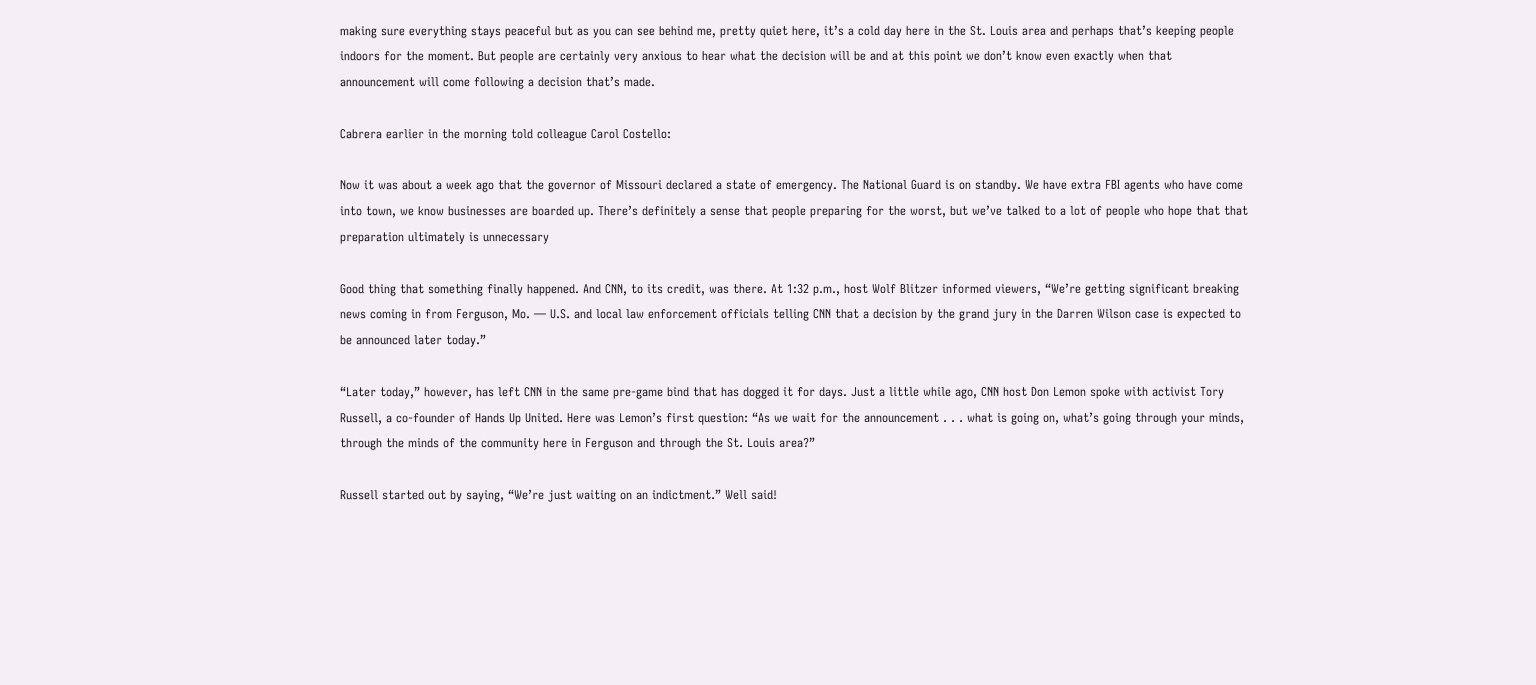making sure everything stays peaceful but as you can see behind me, pretty quiet here, it’s a cold day here in the St. Louis area and perhaps that’s keeping people indoors for the moment. But people are certainly very anxious to hear what the decision will be and at this point we don’t know even exactly when that announcement will come following a decision that’s made.

Cabrera earlier in the morning told colleague Carol Costello:

Now it was about a week ago that the governor of Missouri declared a state of emergency. The National Guard is on standby. We have extra FBI agents who have come into town, we know businesses are boarded up. There’s definitely a sense that people preparing for the worst, but we’ve talked to a lot of people who hope that that preparation ultimately is unnecessary

Good thing that something finally happened. And CNN, to its credit, was there. At 1:32 p.m., host Wolf Blitzer informed viewers, “We’re getting significant breaking news coming in from Ferguson, Mo. — U.S. and local law enforcement officials telling CNN that a decision by the grand jury in the Darren Wilson case is expected to be announced later today.”

“Later today,” however, has left CNN in the same pre-game bind that has dogged it for days. Just a little while ago, CNN host Don Lemon spoke with activist Tory Russell, a co-founder of Hands Up United. Here was Lemon’s first question: “As we wait for the announcement . . . what is going on, what’s going through your minds, through the minds of the community here in Ferguson and through the St. Louis area?”

Russell started out by saying, “We’re just waiting on an indictment.” Well said!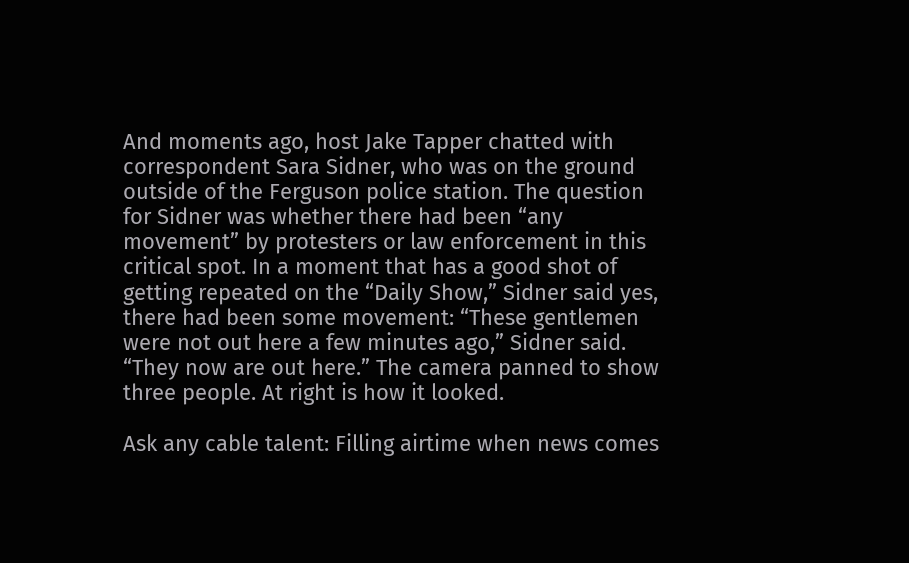And moments ago, host Jake Tapper chatted with correspondent Sara Sidner, who was on the ground outside of the Ferguson police station. The question for Sidner was whether there had been “any movement” by protesters or law enforcement in this critical spot. In a moment that has a good shot of getting repeated on the “Daily Show,” Sidner said yes, there had been some movement: “These gentlemen were not out here a few minutes ago,” Sidner said. “They now are out here.” The camera panned to show three people. At right is how it looked.

Ask any cable talent: Filling airtime when news comes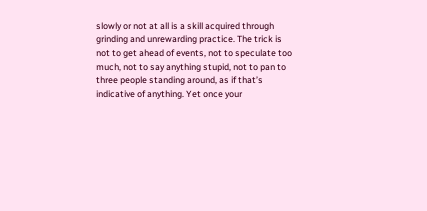slowly or not at all is a skill acquired through grinding and unrewarding practice. The trick is not to get ahead of events, not to speculate too much, not to say anything stupid, not to pan to three people standing around, as if that’s indicative of anything. Yet once your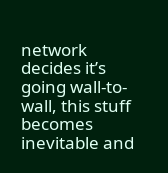network decides it’s going wall-to-wall, this stuff becomes inevitable and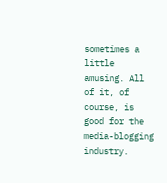sometimes a little amusing. All of it, of course, is good for the media-blogging industry.